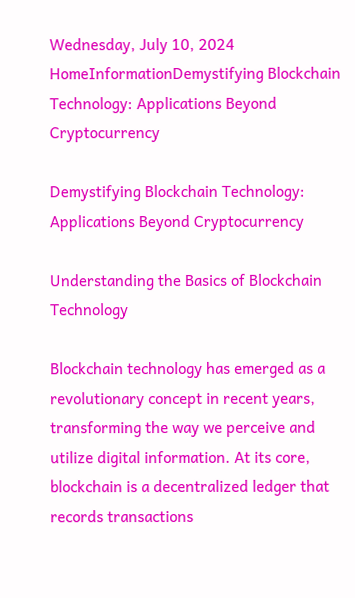Wednesday, July 10, 2024
HomeInformationDemystifying Blockchain Technology: Applications Beyond Cryptocurrency

Demystifying Blockchain Technology: Applications Beyond Cryptocurrency

Understanding the Basics of Blockchain Technology

Blockchain technology has emerged as a revolutionary concept in recent years, transforming the way we perceive and utilize digital information. At its core, blockchain is a decentralized ledger that records transactions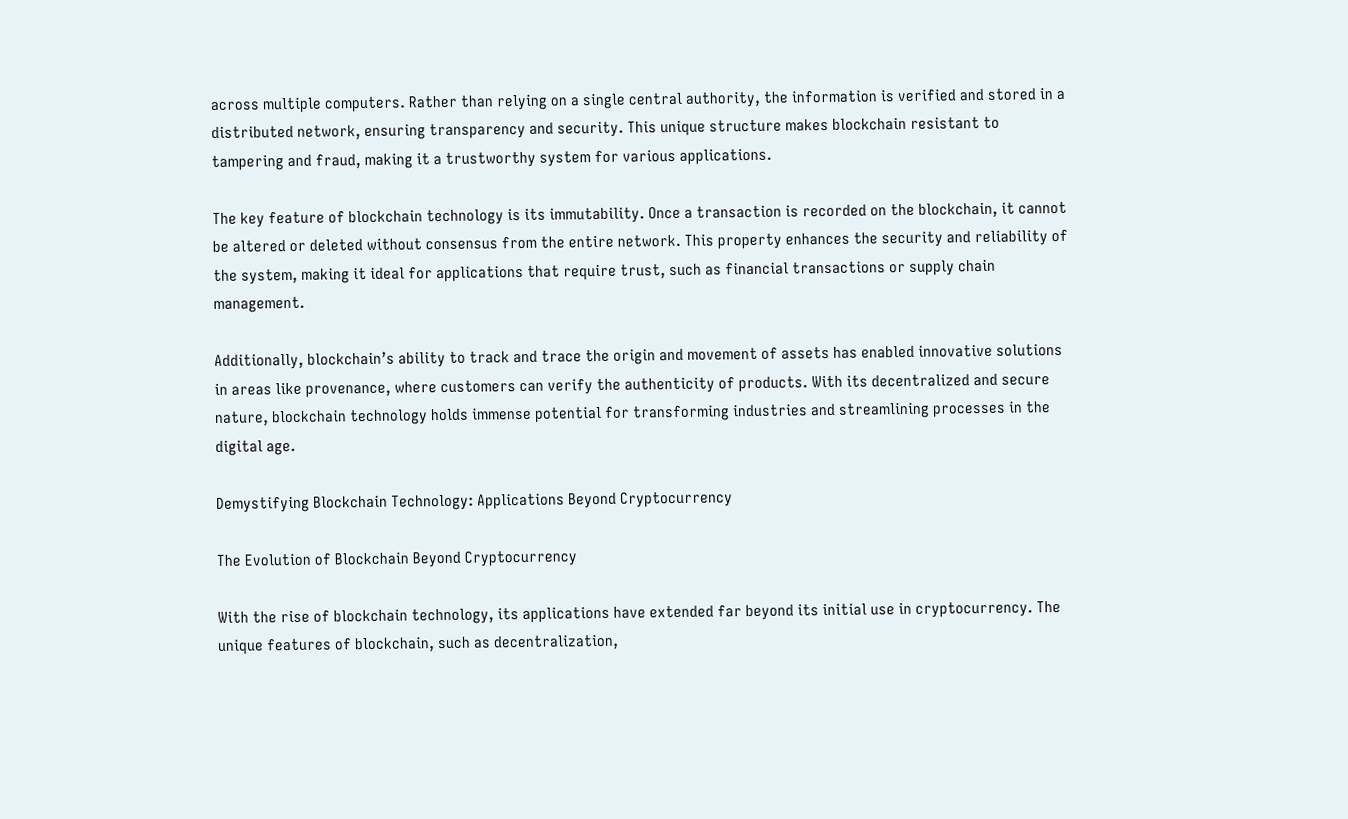across multiple computers. Rather than relying on a single central authority, the information is verified and stored in a distributed network, ensuring transparency and security. This unique structure makes blockchain resistant to tampering and fraud, making it a trustworthy system for various applications.

The key feature of blockchain technology is its immutability. Once a transaction is recorded on the blockchain, it cannot be altered or deleted without consensus from the entire network. This property enhances the security and reliability of the system, making it ideal for applications that require trust, such as financial transactions or supply chain management.

Additionally, blockchain’s ability to track and trace the origin and movement of assets has enabled innovative solutions in areas like provenance, where customers can verify the authenticity of products. With its decentralized and secure nature, blockchain technology holds immense potential for transforming industries and streamlining processes in the digital age.

Demystifying Blockchain Technology: Applications Beyond Cryptocurrency

The Evolution of Blockchain Beyond Cryptocurrency

With the rise of blockchain technology, its applications have extended far beyond its initial use in cryptocurrency. The unique features of blockchain, such as decentralization,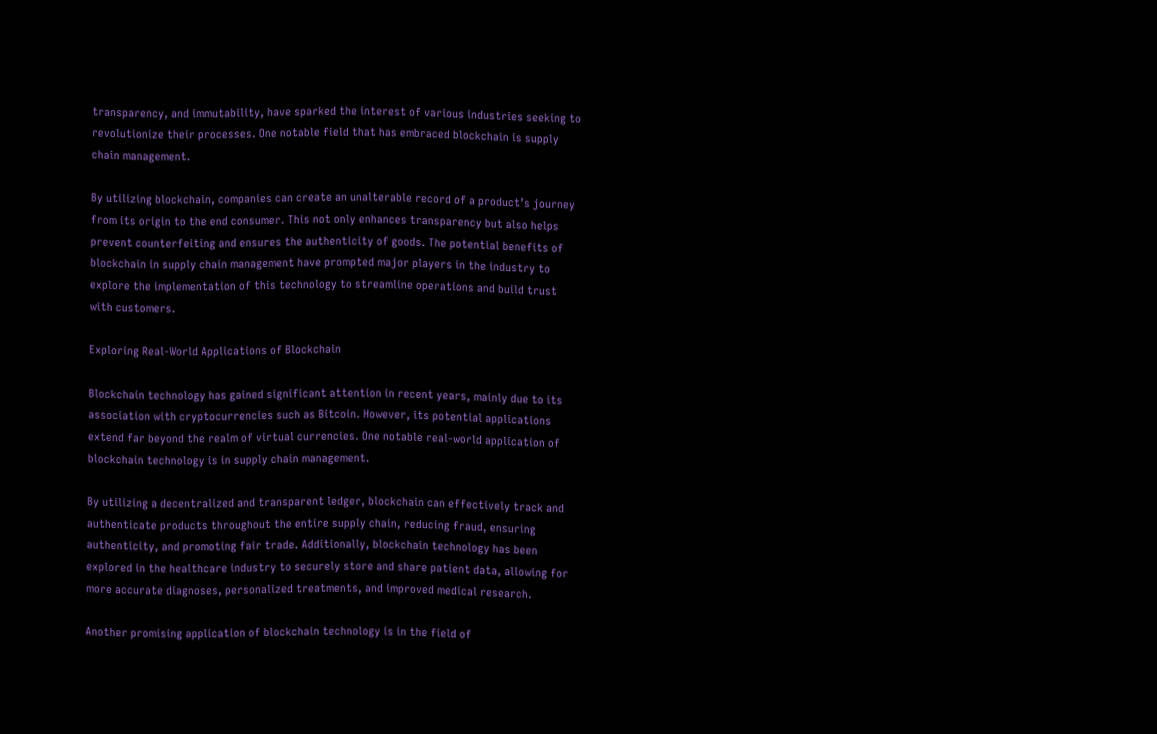transparency, and immutability, have sparked the interest of various industries seeking to revolutionize their processes. One notable field that has embraced blockchain is supply chain management.

By utilizing blockchain, companies can create an unalterable record of a product’s journey from its origin to the end consumer. This not only enhances transparency but also helps prevent counterfeiting and ensures the authenticity of goods. The potential benefits of blockchain in supply chain management have prompted major players in the industry to explore the implementation of this technology to streamline operations and build trust with customers.

Exploring Real-World Applications of Blockchain

Blockchain technology has gained significant attention in recent years, mainly due to its association with cryptocurrencies such as Bitcoin. However, its potential applications extend far beyond the realm of virtual currencies. One notable real-world application of blockchain technology is in supply chain management.

By utilizing a decentralized and transparent ledger, blockchain can effectively track and authenticate products throughout the entire supply chain, reducing fraud, ensuring authenticity, and promoting fair trade. Additionally, blockchain technology has been explored in the healthcare industry to securely store and share patient data, allowing for more accurate diagnoses, personalized treatments, and improved medical research.

Another promising application of blockchain technology is in the field of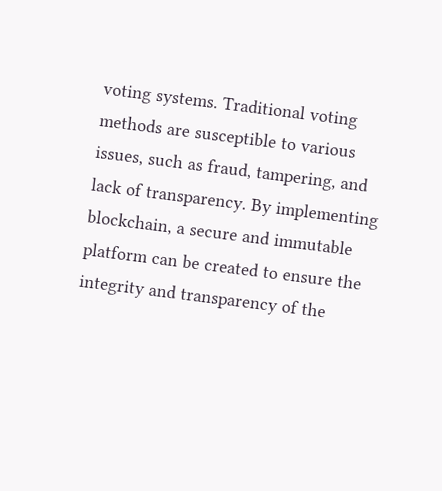voting systems. Traditional voting methods are susceptible to various issues, such as fraud, tampering, and lack of transparency. By implementing blockchain, a secure and immutable platform can be created to ensure the integrity and transparency of the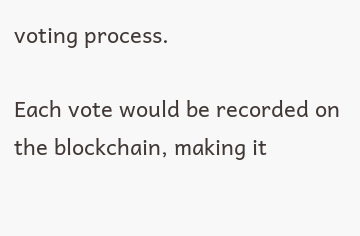voting process.

Each vote would be recorded on the blockchain, making it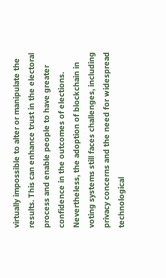virtually impossible to alter or manipulate the results. This can enhance trust in the electoral process and enable people to have greater confidence in the outcomes of elections. Nevertheless, the adoption of blockchain in voting systems still faces challenges, including privacy concerns and the need for widespread technological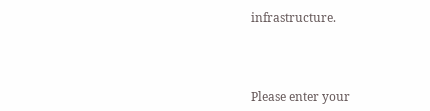infrastructure.



Please enter your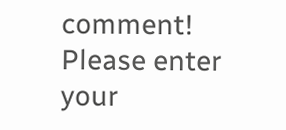comment!
Please enter your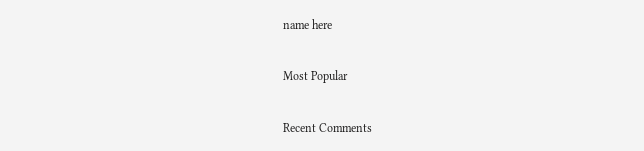name here

Most Popular

Recent Comments